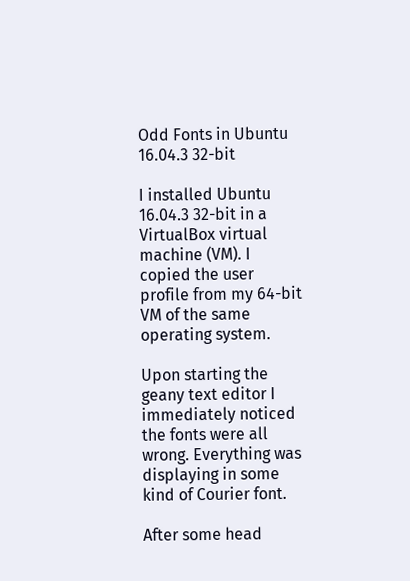Odd Fonts in Ubuntu 16.04.3 32-bit

I installed Ubuntu 16.04.3 32-bit in a VirtualBox virtual machine (VM). I copied the user profile from my 64-bit VM of the same operating system.

Upon starting the geany text editor I immediately noticed the fonts were all wrong. Everything was displaying in some kind of Courier font.

After some head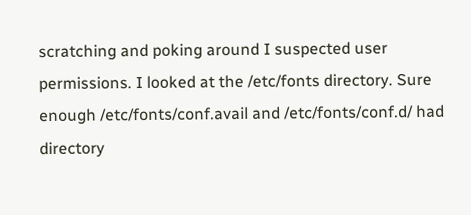scratching and poking around I suspected user permissions. I looked at the /etc/fonts directory. Sure enough /etc/fonts/conf.avail and /etc/fonts/conf.d/ had directory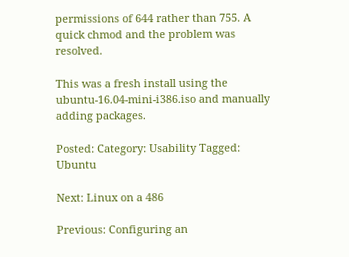permissions of 644 rather than 755. A quick chmod and the problem was resolved.

This was a fresh install using the ubuntu-16.04-mini-i386.iso and manually adding packages.

Posted: Category: Usability Tagged: Ubuntu

Next: Linux on a 486

Previous: Configuring an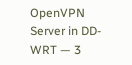OpenVPN Server in DD-WRT — 3